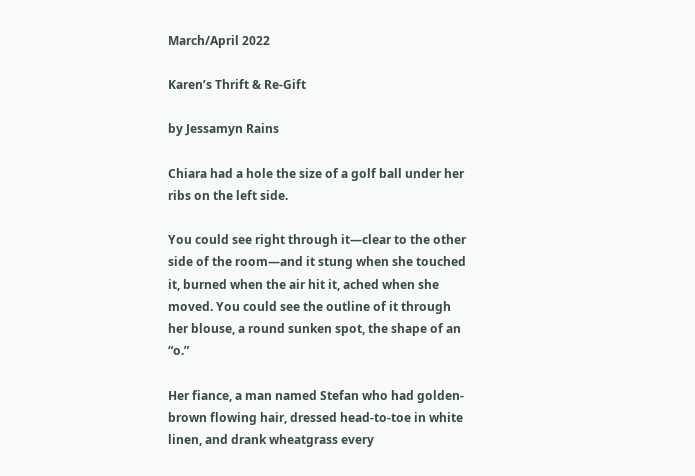March/April 2022

Karen’s Thrift & Re-Gift

by Jessamyn Rains

Chiara had a hole the size of a golf ball under her ribs on the left side.

You could see right through it—clear to the other side of the room—and it stung when she touched it, burned when the air hit it, ached when she moved. You could see the outline of it through her blouse, a round sunken spot, the shape of an “o.”

Her fiance, a man named Stefan who had golden-brown flowing hair, dressed head-to-toe in white linen, and drank wheatgrass every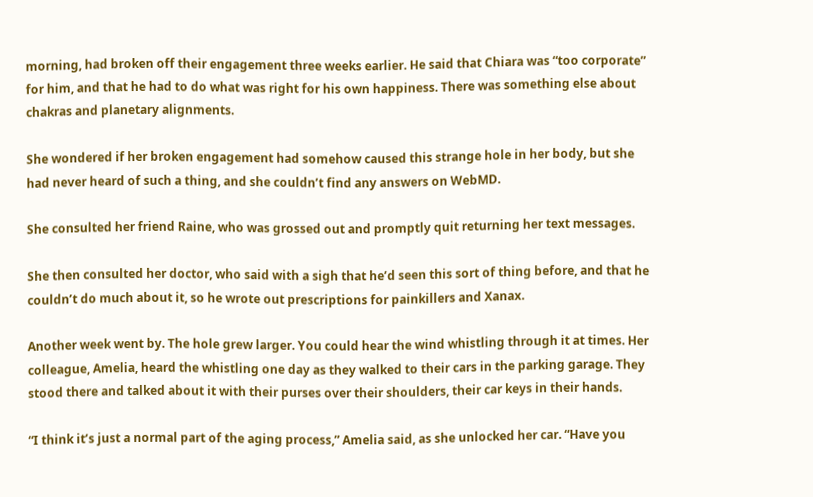morning, had broken off their engagement three weeks earlier. He said that Chiara was “too corporate” for him, and that he had to do what was right for his own happiness. There was something else about chakras and planetary alignments.

She wondered if her broken engagement had somehow caused this strange hole in her body, but she had never heard of such a thing, and she couldn’t find any answers on WebMD.

She consulted her friend Raine, who was grossed out and promptly quit returning her text messages.

She then consulted her doctor, who said with a sigh that he’d seen this sort of thing before, and that he couldn’t do much about it, so he wrote out prescriptions for painkillers and Xanax.

Another week went by. The hole grew larger. You could hear the wind whistling through it at times. Her colleague, Amelia, heard the whistling one day as they walked to their cars in the parking garage. They stood there and talked about it with their purses over their shoulders, their car keys in their hands.

“I think it’s just a normal part of the aging process,” Amelia said, as she unlocked her car. “Have you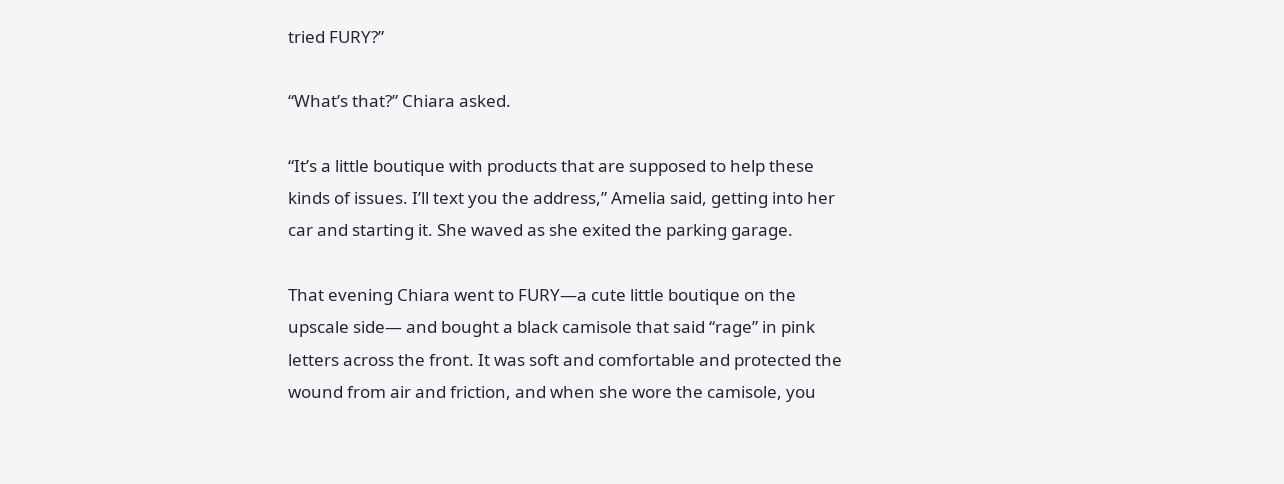tried FURY?”

“What’s that?” Chiara asked.

“It’s a little boutique with products that are supposed to help these kinds of issues. I’ll text you the address,” Amelia said, getting into her car and starting it. She waved as she exited the parking garage.

That evening Chiara went to FURY—a cute little boutique on the upscale side— and bought a black camisole that said “rage” in pink letters across the front. It was soft and comfortable and protected the wound from air and friction, and when she wore the camisole, you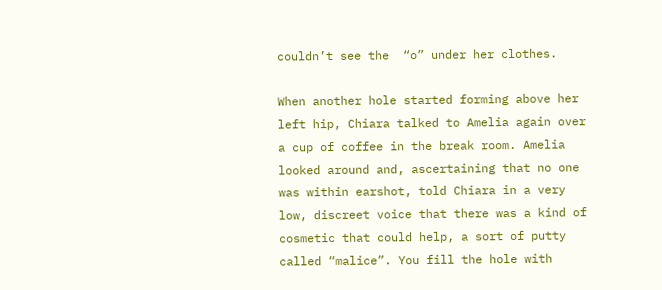couldn’t see the  “o” under her clothes.

When another hole started forming above her left hip, Chiara talked to Amelia again over a cup of coffee in the break room. Amelia looked around and, ascertaining that no one was within earshot, told Chiara in a very low, discreet voice that there was a kind of cosmetic that could help, a sort of putty called “malice”. You fill the hole with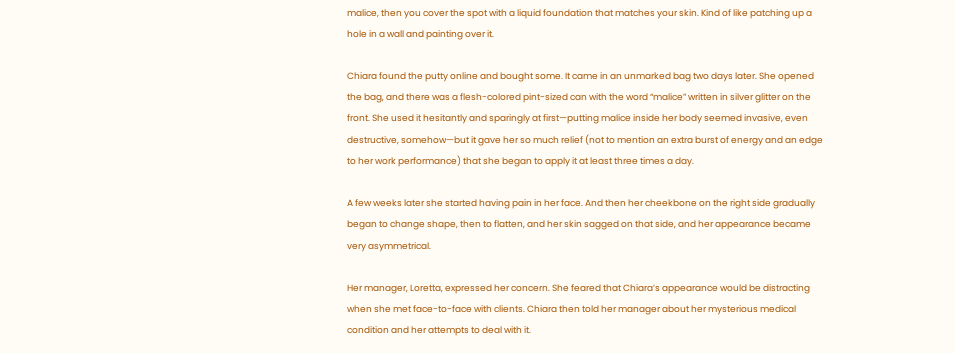malice, then you cover the spot with a liquid foundation that matches your skin. Kind of like patching up a hole in a wall and painting over it.

Chiara found the putty online and bought some. It came in an unmarked bag two days later. She opened the bag, and there was a flesh-colored pint-sized can with the word “malice” written in silver glitter on the front. She used it hesitantly and sparingly at first—putting malice inside her body seemed invasive, even destructive, somehow—but it gave her so much relief (not to mention an extra burst of energy and an edge to her work performance) that she began to apply it at least three times a day.

A few weeks later she started having pain in her face. And then her cheekbone on the right side gradually began to change shape, then to flatten, and her skin sagged on that side, and her appearance became very asymmetrical.

Her manager, Loretta, expressed her concern. She feared that Chiara’s appearance would be distracting when she met face-to-face with clients. Chiara then told her manager about her mysterious medical condition and her attempts to deal with it.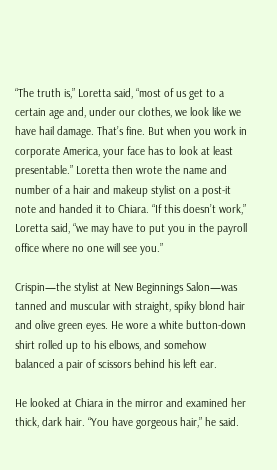“The truth is,” Loretta said, “most of us get to a certain age and, under our clothes, we look like we have hail damage. That’s fine. But when you work in corporate America, your face has to look at least presentable.” Loretta then wrote the name and number of a hair and makeup stylist on a post-it note and handed it to Chiara. “If this doesn’t work,” Loretta said, “we may have to put you in the payroll office where no one will see you.”

Crispin—the stylist at New Beginnings Salon—was tanned and muscular with straight, spiky blond hair and olive green eyes. He wore a white button-down shirt rolled up to his elbows, and somehow balanced a pair of scissors behind his left ear.

He looked at Chiara in the mirror and examined her thick, dark hair. “You have gorgeous hair,” he said.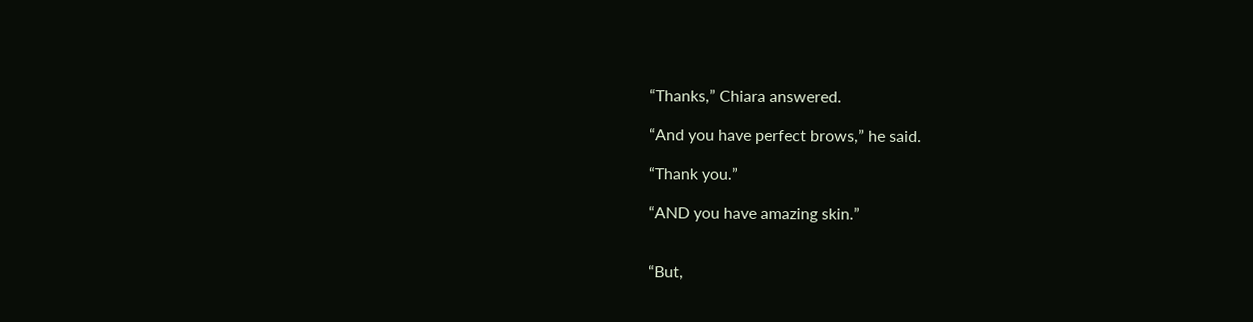“Thanks,” Chiara answered.

“And you have perfect brows,” he said.

“Thank you.”

“AND you have amazing skin.”


“But,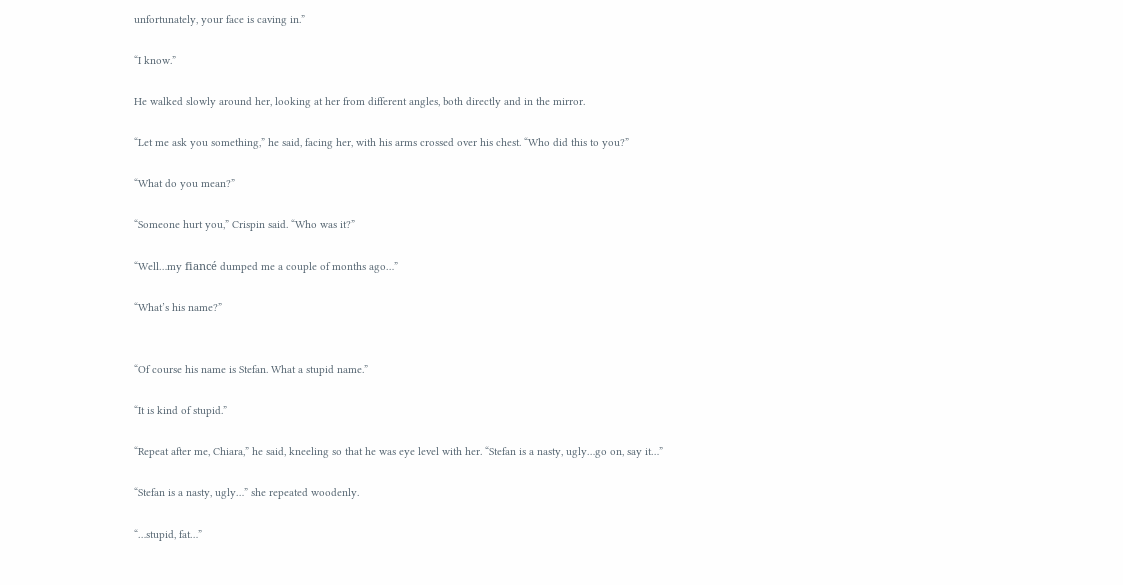unfortunately, your face is caving in.”

“I know.”

He walked slowly around her, looking at her from different angles, both directly and in the mirror.

“Let me ask you something,” he said, facing her, with his arms crossed over his chest. “Who did this to you?”

“What do you mean?”

“Someone hurt you,” Crispin said. “Who was it?”

“Well…my fiancé dumped me a couple of months ago…”

“What’s his name?”


“Of course his name is Stefan. What a stupid name.”

“It is kind of stupid.”

“Repeat after me, Chiara,” he said, kneeling so that he was eye level with her. “Stefan is a nasty, ugly…go on, say it…”

“Stefan is a nasty, ugly…” she repeated woodenly.

“…stupid, fat…”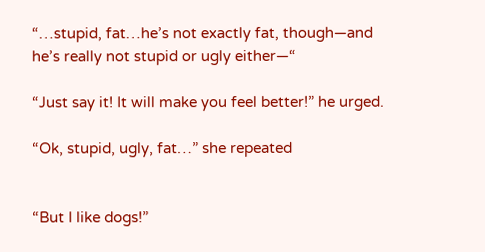“…stupid, fat…he’s not exactly fat, though—and he’s really not stupid or ugly either—“

“Just say it! It will make you feel better!” he urged.

“Ok, stupid, ugly, fat…” she repeated


“But I like dogs!”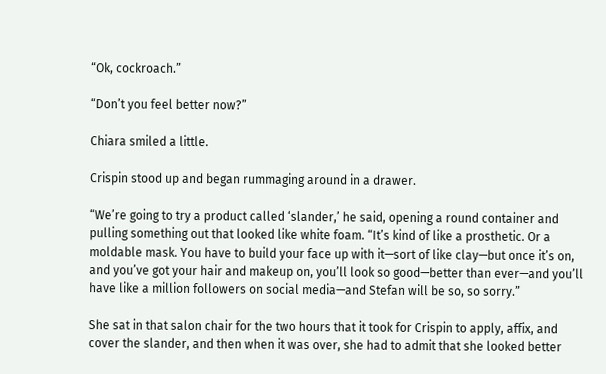“Ok, cockroach.”

“Don’t you feel better now?”

Chiara smiled a little.

Crispin stood up and began rummaging around in a drawer.

“We’re going to try a product called ‘slander,’ he said, opening a round container and pulling something out that looked like white foam. “It’s kind of like a prosthetic. Or a moldable mask. You have to build your face up with it—sort of like clay—but once it’s on, and you’ve got your hair and makeup on, you’ll look so good—better than ever—and you’ll have like a million followers on social media—and Stefan will be so, so sorry.”

She sat in that salon chair for the two hours that it took for Crispin to apply, affix, and cover the slander, and then when it was over, she had to admit that she looked better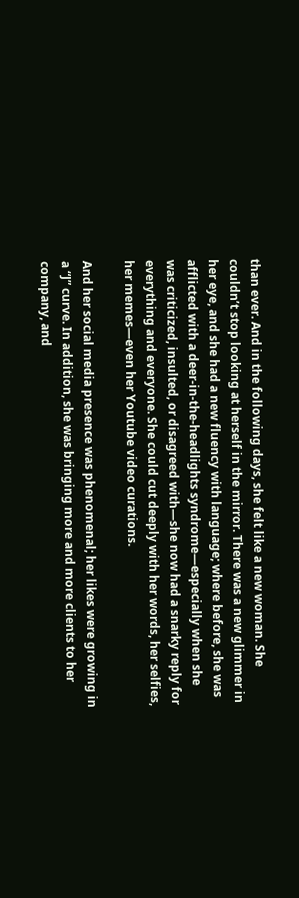than ever. And in the following days, she felt like a new woman. She couldn’t stop looking at herself in the mirror. There was a new glimmer in her eye, and she had a new fluency with language; where before, she was afflicted with a deer-in-the-headlights syndrome—especially when she was criticized, insulted, or disagreed with—she now had a snarky reply for everything and everyone. She could cut deeply with her words, her selfies, her memes—even her Youtube video curations.

And her social media presence was phenomenal; her likes were growing in a “J” curve. In addition, she was bringing more and more clients to her company, and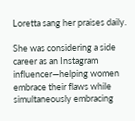Loretta sang her praises daily.

She was considering a side career as an Instagram influencer—helping women embrace their flaws while simultaneously embracing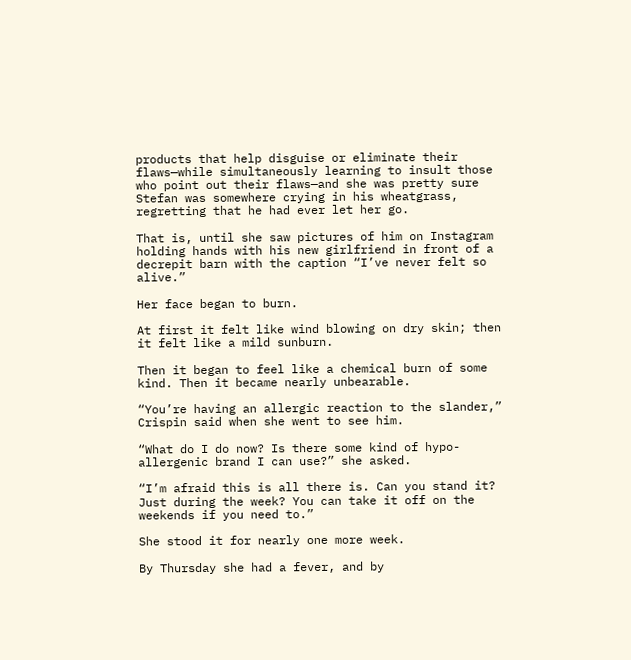products that help disguise or eliminate their flaws—while simultaneously learning to insult those who point out their flaws—and she was pretty sure Stefan was somewhere crying in his wheatgrass, regretting that he had ever let her go.

That is, until she saw pictures of him on Instagram holding hands with his new girlfriend in front of a decrepit barn with the caption “I’ve never felt so alive.”

Her face began to burn.

At first it felt like wind blowing on dry skin; then it felt like a mild sunburn.

Then it began to feel like a chemical burn of some kind. Then it became nearly unbearable.

“You’re having an allergic reaction to the slander,” Crispin said when she went to see him.

“What do I do now? Is there some kind of hypo-allergenic brand I can use?” she asked.

“I’m afraid this is all there is. Can you stand it? Just during the week? You can take it off on the weekends if you need to.”

She stood it for nearly one more week.

By Thursday she had a fever, and by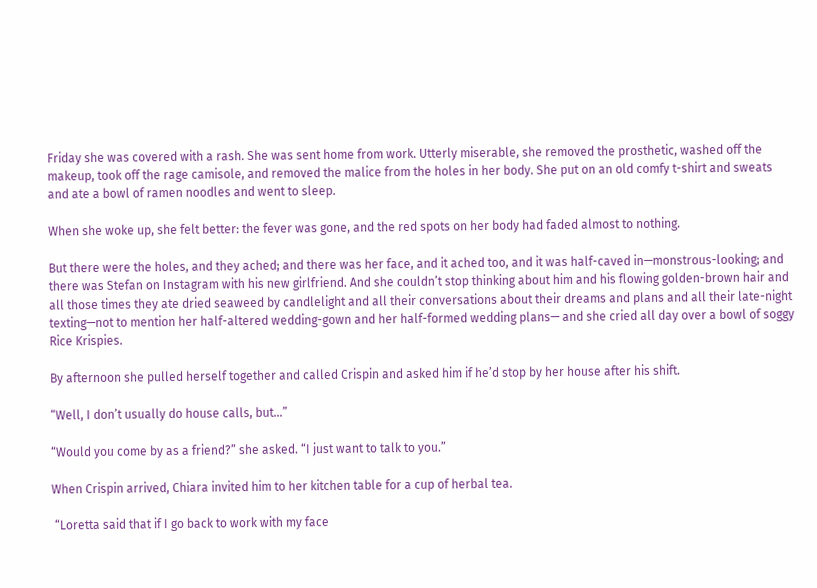Friday she was covered with a rash. She was sent home from work. Utterly miserable, she removed the prosthetic, washed off the makeup, took off the rage camisole, and removed the malice from the holes in her body. She put on an old comfy t-shirt and sweats and ate a bowl of ramen noodles and went to sleep.

When she woke up, she felt better: the fever was gone, and the red spots on her body had faded almost to nothing.

But there were the holes, and they ached; and there was her face, and it ached too, and it was half-caved in—monstrous-looking; and there was Stefan on Instagram with his new girlfriend. And she couldn’t stop thinking about him and his flowing golden-brown hair and all those times they ate dried seaweed by candlelight and all their conversations about their dreams and plans and all their late-night texting—not to mention her half-altered wedding-gown and her half-formed wedding plans— and she cried all day over a bowl of soggy Rice Krispies.

By afternoon she pulled herself together and called Crispin and asked him if he’d stop by her house after his shift.

“Well, I don’t usually do house calls, but…”

“Would you come by as a friend?” she asked. “I just want to talk to you.”

When Crispin arrived, Chiara invited him to her kitchen table for a cup of herbal tea.

 “Loretta said that if I go back to work with my face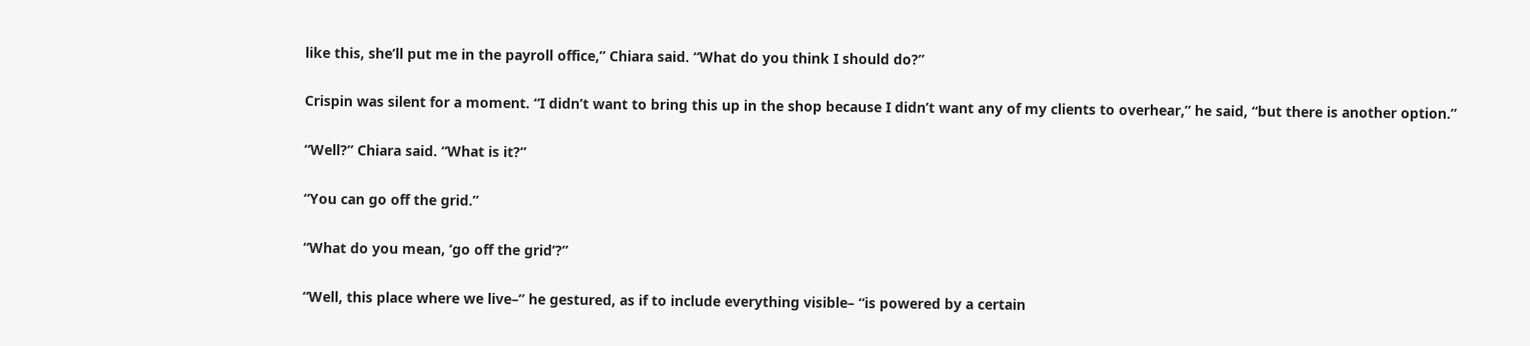like this, she’ll put me in the payroll office,” Chiara said. “What do you think I should do?”

Crispin was silent for a moment. “I didn’t want to bring this up in the shop because I didn’t want any of my clients to overhear,” he said, “but there is another option.”

“Well?” Chiara said. “What is it?”

“You can go off the grid.”

“What do you mean, ‘go off the grid’?”

“Well, this place where we live–” he gestured, as if to include everything visible– “is powered by a certain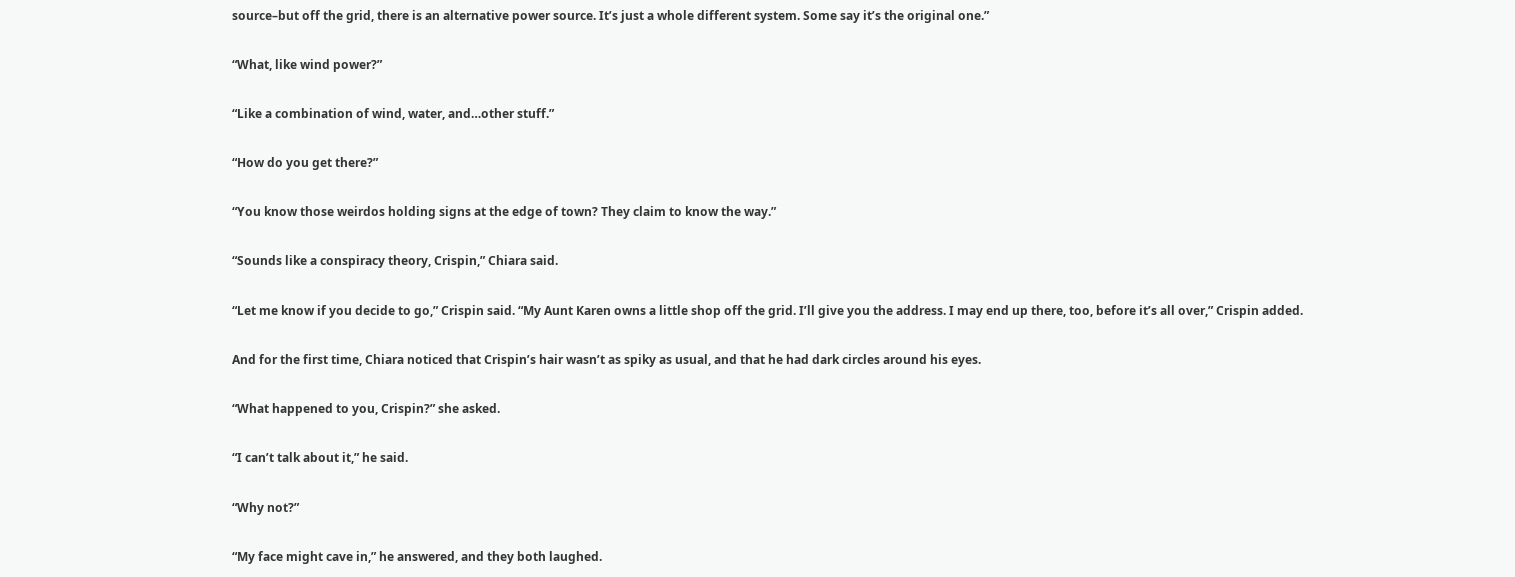source–but off the grid, there is an alternative power source. It’s just a whole different system. Some say it’s the original one.”

“What, like wind power?”

“Like a combination of wind, water, and…other stuff.”

“How do you get there?”

“You know those weirdos holding signs at the edge of town? They claim to know the way.”

“Sounds like a conspiracy theory, Crispin,” Chiara said.

“Let me know if you decide to go,” Crispin said. “My Aunt Karen owns a little shop off the grid. I’ll give you the address. I may end up there, too, before it’s all over,” Crispin added.

And for the first time, Chiara noticed that Crispin’s hair wasn’t as spiky as usual, and that he had dark circles around his eyes.

“What happened to you, Crispin?” she asked.

“I can’t talk about it,” he said.

“Why not?”

“My face might cave in,” he answered, and they both laughed.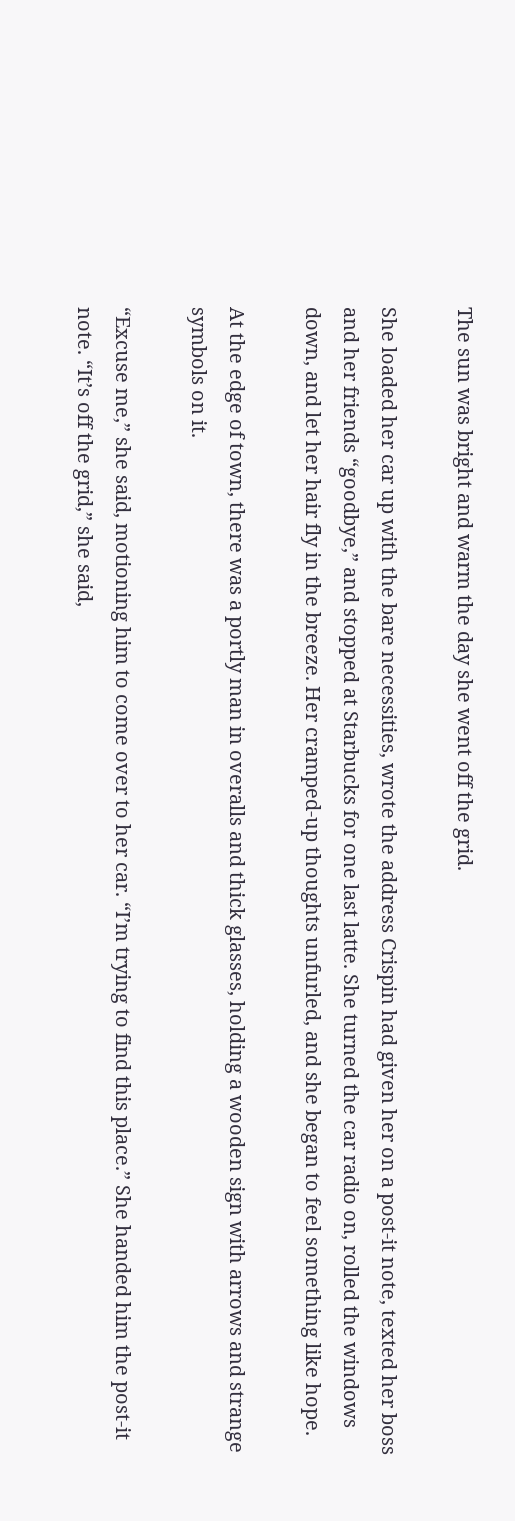The sun was bright and warm the day she went off the grid.

She loaded her car up with the bare necessities, wrote the address Crispin had given her on a post-it note, texted her boss and her friends “goodbye,” and stopped at Starbucks for one last latte. She turned the car radio on, rolled the windows down, and let her hair fly in the breeze. Her cramped-up thoughts unfurled, and she began to feel something like hope.

At the edge of town, there was a portly man in overalls and thick glasses, holding a wooden sign with arrows and strange symbols on it.

“Excuse me,” she said, motioning him to come over to her car. “I’m trying to find this place.” She handed him the post-it note. “It’s off the grid,” she said,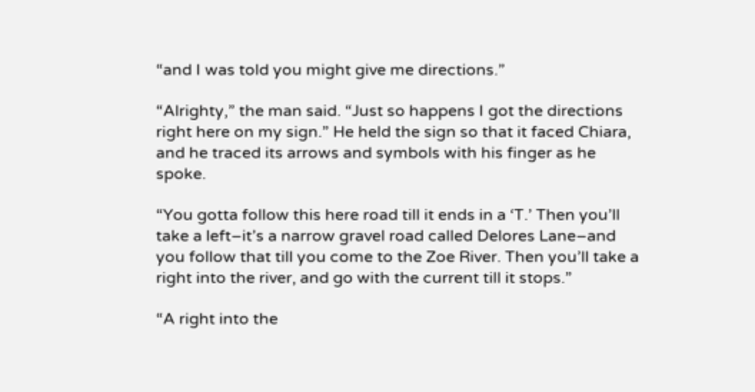“and I was told you might give me directions.”

“Alrighty,” the man said. “Just so happens I got the directions right here on my sign.” He held the sign so that it faced Chiara, and he traced its arrows and symbols with his finger as he spoke.

“You gotta follow this here road till it ends in a ‘T.’ Then you’ll take a left–it’s a narrow gravel road called Delores Lane–and you follow that till you come to the Zoe River. Then you’ll take a right into the river, and go with the current till it stops.”

“A right into the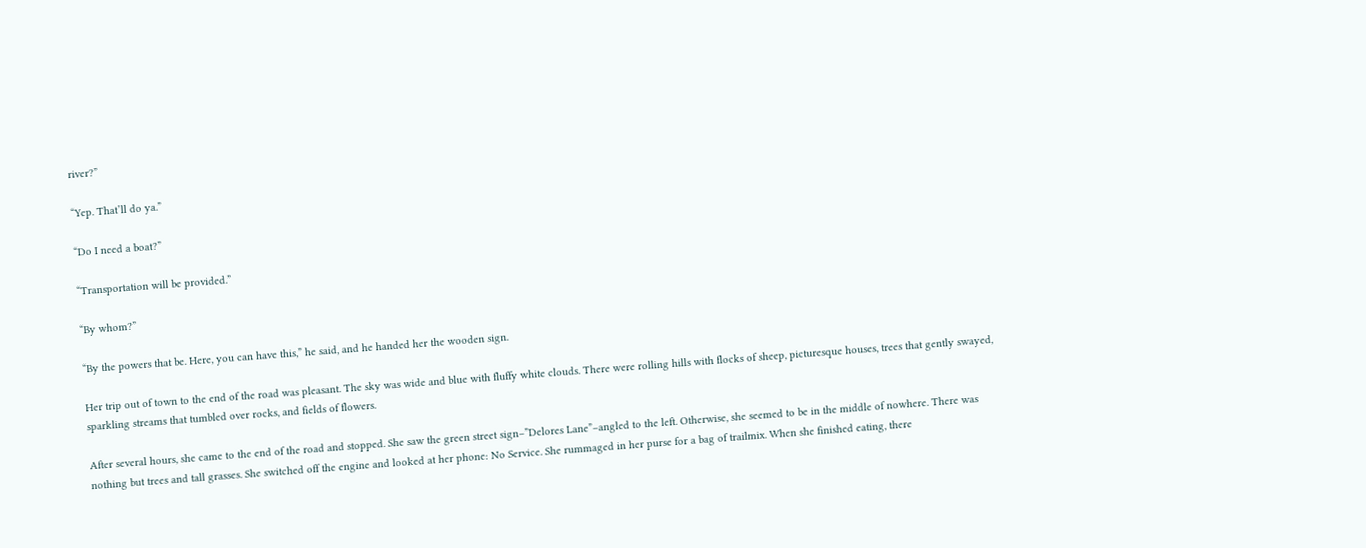river?”

“Yep. That’ll do ya.”

“Do I need a boat?”

“Transportation will be provided.”

“By whom?”

“By the powers that be. Here, you can have this,” he said, and he handed her the wooden sign.

Her trip out of town to the end of the road was pleasant. The sky was wide and blue with fluffy white clouds. There were rolling hills with flocks of sheep, picturesque houses, trees that gently swayed, sparkling streams that tumbled over rocks, and fields of flowers.

After several hours, she came to the end of the road and stopped. She saw the green street sign–”Delores Lane”–angled to the left. Otherwise, she seemed to be in the middle of nowhere. There was nothing but trees and tall grasses. She switched off the engine and looked at her phone: No Service. She rummaged in her purse for a bag of trailmix. When she finished eating, there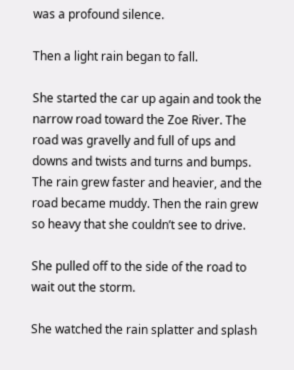was a profound silence.

Then a light rain began to fall.

She started the car up again and took the narrow road toward the Zoe River. The road was gravelly and full of ups and downs and twists and turns and bumps. The rain grew faster and heavier, and the road became muddy. Then the rain grew so heavy that she couldn’t see to drive.

She pulled off to the side of the road to wait out the storm.

She watched the rain splatter and splash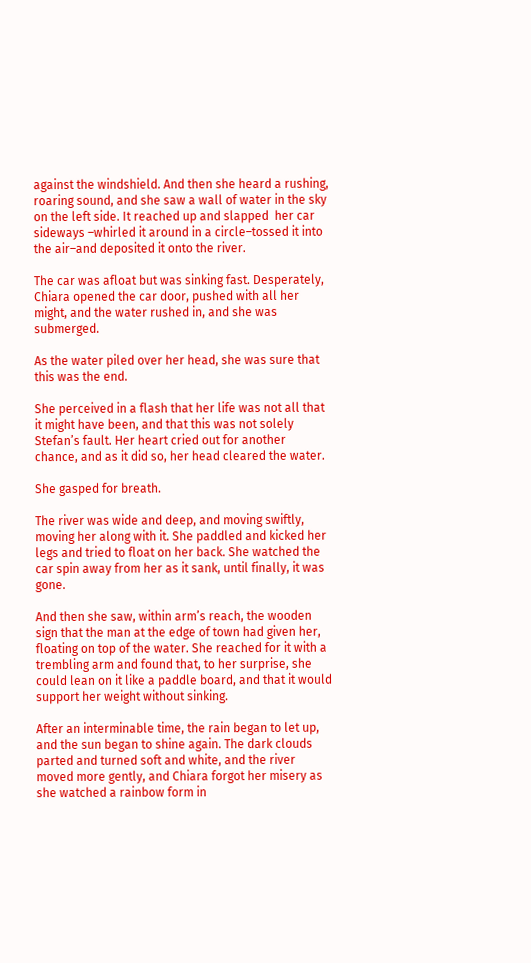against the windshield. And then she heard a rushing, roaring sound, and she saw a wall of water in the sky on the left side. It reached up and slapped  her car sideways –whirled it around in a circle–tossed it into the air–and deposited it onto the river.

The car was afloat but was sinking fast. Desperately, Chiara opened the car door, pushed with all her might, and the water rushed in, and she was submerged.

As the water piled over her head, she was sure that this was the end.

She perceived in a flash that her life was not all that it might have been, and that this was not solely Stefan’s fault. Her heart cried out for another chance, and as it did so, her head cleared the water.

She gasped for breath.

The river was wide and deep, and moving swiftly, moving her along with it. She paddled and kicked her legs and tried to float on her back. She watched the car spin away from her as it sank, until finally, it was gone.

And then she saw, within arm’s reach, the wooden sign that the man at the edge of town had given her, floating on top of the water. She reached for it with a trembling arm and found that, to her surprise, she could lean on it like a paddle board, and that it would support her weight without sinking.

After an interminable time, the rain began to let up, and the sun began to shine again. The dark clouds parted and turned soft and white, and the river moved more gently, and Chiara forgot her misery as she watched a rainbow form in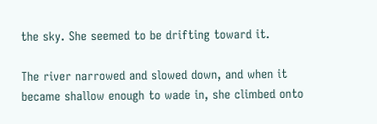the sky. She seemed to be drifting toward it.

The river narrowed and slowed down, and when it became shallow enough to wade in, she climbed onto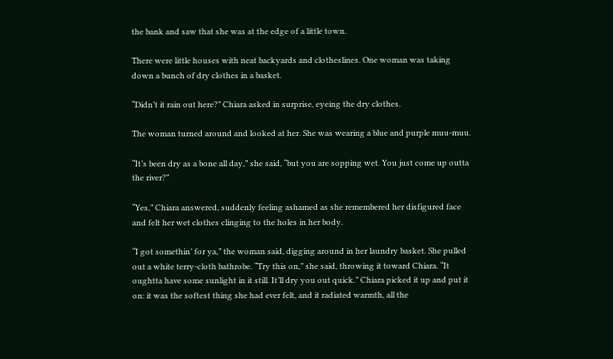the bank and saw that she was at the edge of a little town.

There were little houses with neat backyards and clotheslines. One woman was taking down a bunch of dry clothes in a basket.

“Didn’t it rain out here?” Chiara asked in surprise, eyeing the dry clothes.

The woman turned around and looked at her. She was wearing a blue and purple muu-muu.

“It’s been dry as a bone all day,” she said, “but you are sopping wet. You just come up outta the river?”

“Yes,” Chiara answered, suddenly feeling ashamed as she remembered her disfigured face and felt her wet clothes clinging to the holes in her body.

“I got somethin’ for ya,” the woman said, digging around in her laundry basket. She pulled out a white terry-cloth bathrobe. “Try this on,” she said, throwing it toward Chiara. “It oughtta have some sunlight in it still. It’ll dry you out quick.” Chiara picked it up and put it on: it was the softest thing she had ever felt, and it radiated warmth, all the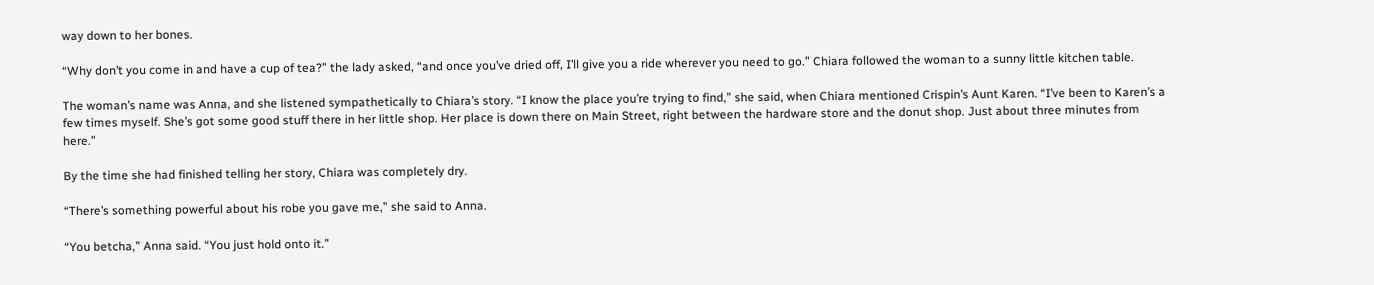way down to her bones.

“Why don’t you come in and have a cup of tea?” the lady asked, “and once you’ve dried off, I’ll give you a ride wherever you need to go.” Chiara followed the woman to a sunny little kitchen table.

The woman’s name was Anna, and she listened sympathetically to Chiara’s story. “I know the place you’re trying to find,” she said, when Chiara mentioned Crispin’s Aunt Karen. “I’ve been to Karen’s a few times myself. She’s got some good stuff there in her little shop. Her place is down there on Main Street, right between the hardware store and the donut shop. Just about three minutes from here.”

By the time she had finished telling her story, Chiara was completely dry.

“There’s something powerful about his robe you gave me,” she said to Anna.

“You betcha,” Anna said. “You just hold onto it.”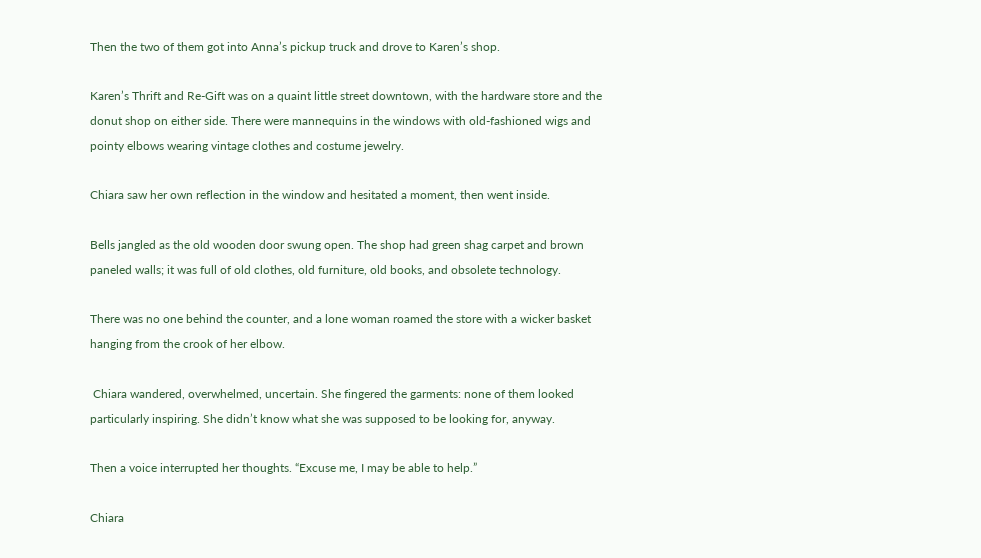Then the two of them got into Anna’s pickup truck and drove to Karen’s shop.

Karen’s Thrift and Re-Gift was on a quaint little street downtown, with the hardware store and the donut shop on either side. There were mannequins in the windows with old-fashioned wigs and pointy elbows wearing vintage clothes and costume jewelry.

Chiara saw her own reflection in the window and hesitated a moment, then went inside.

Bells jangled as the old wooden door swung open. The shop had green shag carpet and brown paneled walls; it was full of old clothes, old furniture, old books, and obsolete technology.

There was no one behind the counter, and a lone woman roamed the store with a wicker basket hanging from the crook of her elbow.

 Chiara wandered, overwhelmed, uncertain. She fingered the garments: none of them looked particularly inspiring. She didn’t know what she was supposed to be looking for, anyway.

Then a voice interrupted her thoughts. “Excuse me, I may be able to help.”

Chiara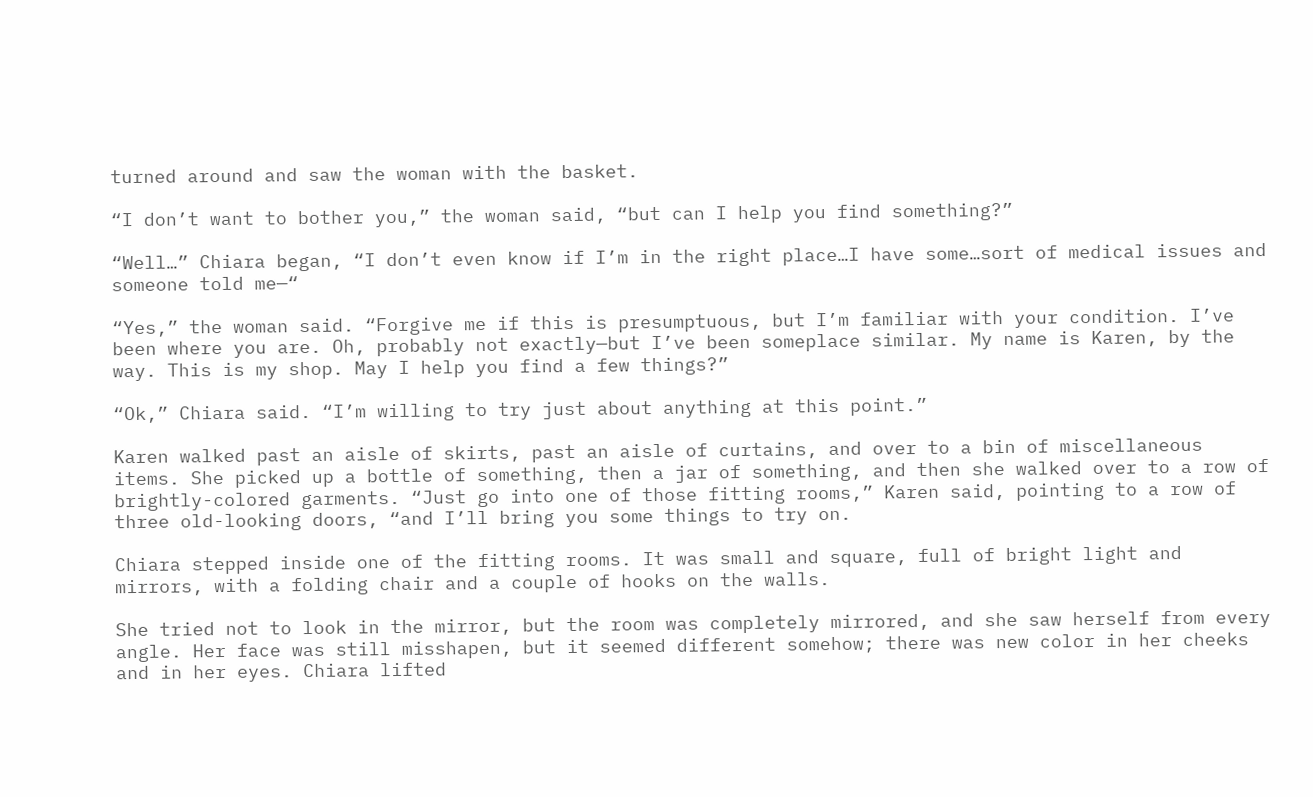turned around and saw the woman with the basket.

“I don’t want to bother you,” the woman said, “but can I help you find something?”

“Well…” Chiara began, “I don’t even know if I’m in the right place…I have some…sort of medical issues and someone told me—“

“Yes,” the woman said. “Forgive me if this is presumptuous, but I’m familiar with your condition. I’ve been where you are. Oh, probably not exactly—but I’ve been someplace similar. My name is Karen, by the way. This is my shop. May I help you find a few things?”

“Ok,” Chiara said. “I’m willing to try just about anything at this point.”

Karen walked past an aisle of skirts, past an aisle of curtains, and over to a bin of miscellaneous items. She picked up a bottle of something, then a jar of something, and then she walked over to a row of brightly-colored garments. “Just go into one of those fitting rooms,” Karen said, pointing to a row of three old-looking doors, “and I’ll bring you some things to try on.

Chiara stepped inside one of the fitting rooms. It was small and square, full of bright light and mirrors, with a folding chair and a couple of hooks on the walls.

She tried not to look in the mirror, but the room was completely mirrored, and she saw herself from every angle. Her face was still misshapen, but it seemed different somehow; there was new color in her cheeks and in her eyes. Chiara lifted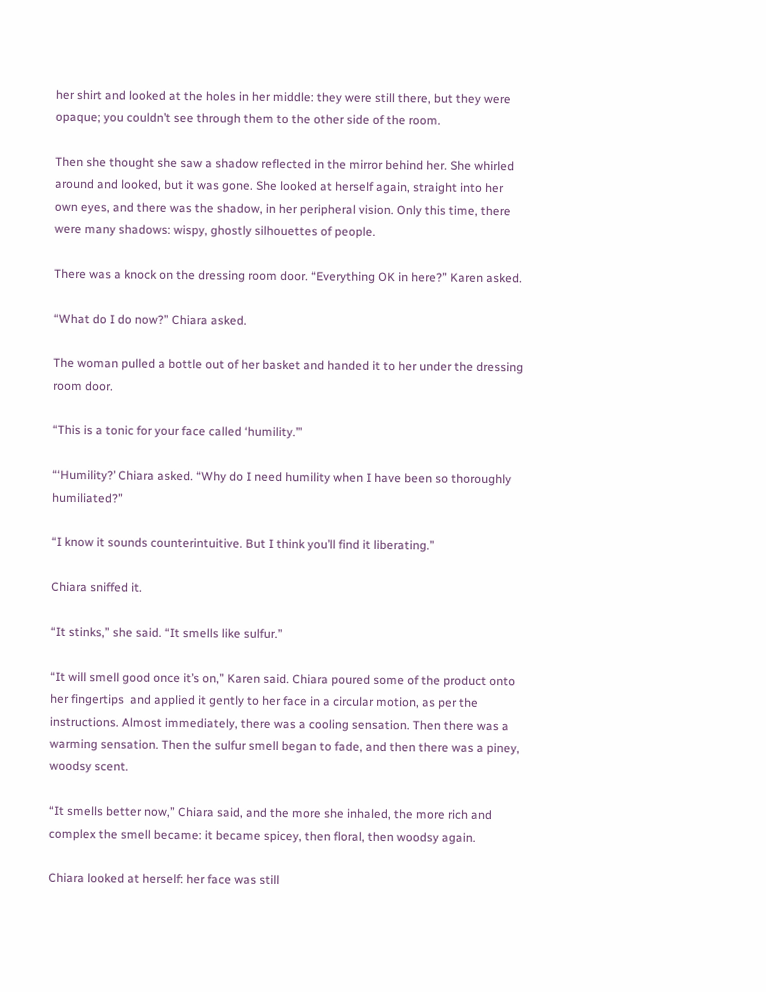her shirt and looked at the holes in her middle: they were still there, but they were opaque; you couldn’t see through them to the other side of the room.

Then she thought she saw a shadow reflected in the mirror behind her. She whirled around and looked, but it was gone. She looked at herself again, straight into her own eyes, and there was the shadow, in her peripheral vision. Only this time, there were many shadows: wispy, ghostly silhouettes of people.

There was a knock on the dressing room door. “Everything OK in here?” Karen asked.

“What do I do now?” Chiara asked.

The woman pulled a bottle out of her basket and handed it to her under the dressing room door.

“This is a tonic for your face called ‘humility.’”

“‘Humility?’ Chiara asked. “Why do I need humility when I have been so thoroughly humiliated?”

“I know it sounds counterintuitive. But I think you’ll find it liberating.”

Chiara sniffed it.

“It stinks,” she said. “It smells like sulfur.”

“It will smell good once it’s on,” Karen said. Chiara poured some of the product onto her fingertips  and applied it gently to her face in a circular motion, as per the instructions. Almost immediately, there was a cooling sensation. Then there was a warming sensation. Then the sulfur smell began to fade, and then there was a piney, woodsy scent.

“It smells better now,” Chiara said, and the more she inhaled, the more rich and complex the smell became: it became spicey, then floral, then woodsy again.

Chiara looked at herself: her face was still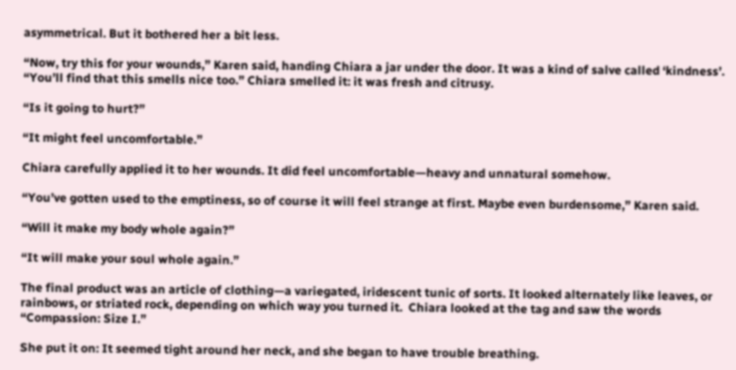asymmetrical. But it bothered her a bit less.

“Now, try this for your wounds,” Karen said, handing Chiara a jar under the door. It was a kind of salve called ‘kindness’. “You’ll find that this smells nice too.” Chiara smelled it: it was fresh and citrusy.

“Is it going to hurt?”

“It might feel uncomfortable.”

Chiara carefully applied it to her wounds. It did feel uncomfortable—heavy and unnatural somehow.

“You’ve gotten used to the emptiness, so of course it will feel strange at first. Maybe even burdensome,” Karen said.

“Will it make my body whole again?”

“It will make your soul whole again.”

The final product was an article of clothing—a variegated, iridescent tunic of sorts. It looked alternately like leaves, or rainbows, or striated rock, depending on which way you turned it.  Chiara looked at the tag and saw the words “Compassion: Size I.”

She put it on: It seemed tight around her neck, and she began to have trouble breathing.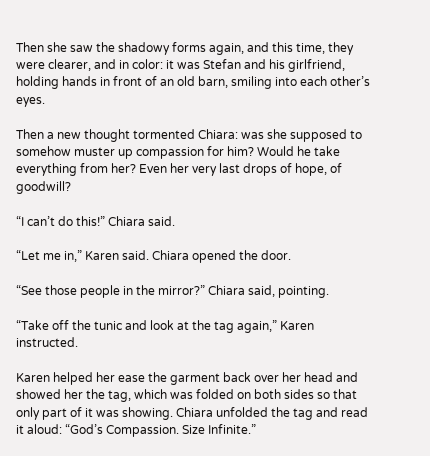Then she saw the shadowy forms again, and this time, they were clearer, and in color: it was Stefan and his girlfriend, holding hands in front of an old barn, smiling into each other’s eyes.

Then a new thought tormented Chiara: was she supposed to somehow muster up compassion for him? Would he take everything from her? Even her very last drops of hope, of goodwill?

“I can’t do this!” Chiara said.

“Let me in,” Karen said. Chiara opened the door.

“See those people in the mirror?” Chiara said, pointing.

“Take off the tunic and look at the tag again,” Karen instructed.

Karen helped her ease the garment back over her head and showed her the tag, which was folded on both sides so that only part of it was showing. Chiara unfolded the tag and read it aloud: “God’s Compassion. Size Infinite.”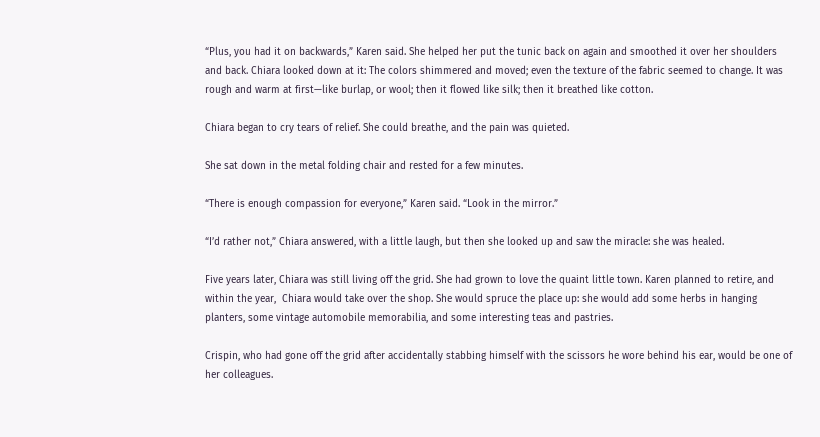“Plus, you had it on backwards,” Karen said. She helped her put the tunic back on again and smoothed it over her shoulders and back. Chiara looked down at it: The colors shimmered and moved; even the texture of the fabric seemed to change. It was rough and warm at first—like burlap, or wool; then it flowed like silk; then it breathed like cotton.

Chiara began to cry tears of relief. She could breathe, and the pain was quieted.

She sat down in the metal folding chair and rested for a few minutes.

“There is enough compassion for everyone,” Karen said. “Look in the mirror.”

“I’d rather not,” Chiara answered, with a little laugh, but then she looked up and saw the miracle: she was healed.

Five years later, Chiara was still living off the grid. She had grown to love the quaint little town. Karen planned to retire, and within the year,  Chiara would take over the shop. She would spruce the place up: she would add some herbs in hanging planters, some vintage automobile memorabilia, and some interesting teas and pastries.

Crispin, who had gone off the grid after accidentally stabbing himself with the scissors he wore behind his ear, would be one of her colleagues.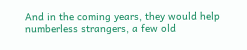And in the coming years, they would help numberless strangers, a few old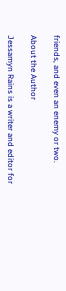friends, and even an enemy or two.

About the Author

Jessamyn Rains is a writer and editor for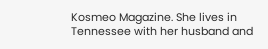Kosmeo Magazine. She lives in Tennessee with her husband and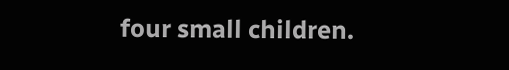four small children.